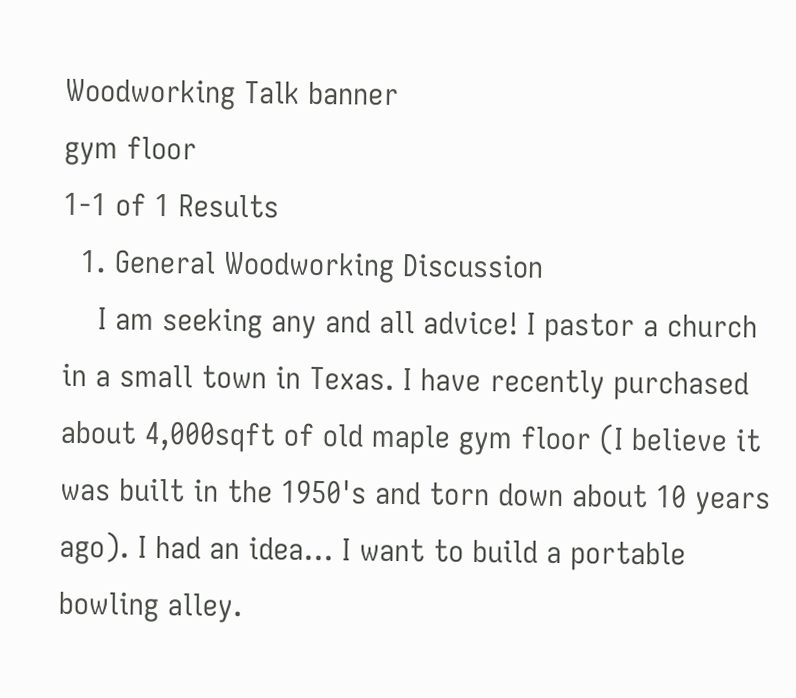Woodworking Talk banner
gym floor
1-1 of 1 Results
  1. General Woodworking Discussion
    I am seeking any and all advice! I pastor a church in a small town in Texas. I have recently purchased about 4,000sqft of old maple gym floor (I believe it was built in the 1950's and torn down about 10 years ago). I had an idea... I want to build a portable bowling alley.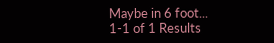Maybe in 6 foot...
1-1 of 1 Results